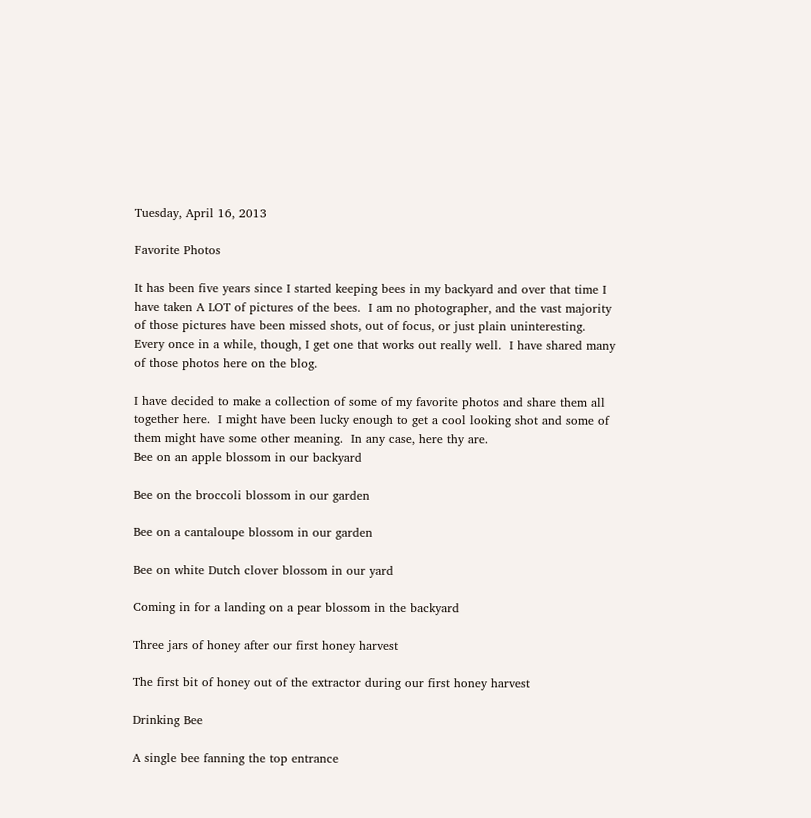Tuesday, April 16, 2013

Favorite Photos

It has been five years since I started keeping bees in my backyard and over that time I have taken A LOT of pictures of the bees.  I am no photographer, and the vast majority of those pictures have been missed shots, out of focus, or just plain uninteresting.  Every once in a while, though, I get one that works out really well.  I have shared many of those photos here on the blog.

I have decided to make a collection of some of my favorite photos and share them all together here.  I might have been lucky enough to get a cool looking shot and some of them might have some other meaning.  In any case, here thy are.
Bee on an apple blossom in our backyard

Bee on the broccoli blossom in our garden

Bee on a cantaloupe blossom in our garden

Bee on white Dutch clover blossom in our yard

Coming in for a landing on a pear blossom in the backyard

Three jars of honey after our first honey harvest

The first bit of honey out of the extractor during our first honey harvest

Drinking Bee

A single bee fanning the top entrance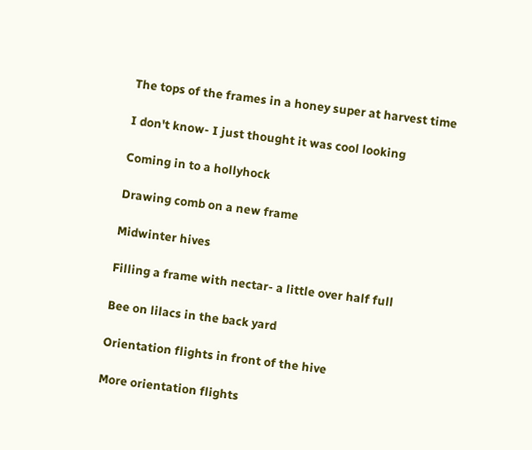The tops of the frames in a honey super at harvest time

I don't know- I just thought it was cool looking

Coming in to a hollyhock

Drawing comb on a new frame

Midwinter hives

Filling a frame with nectar- a little over half full

Bee on lilacs in the back yard

Orientation flights in front of the hive

More orientation flights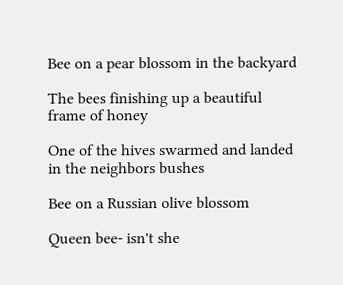Bee on a pear blossom in the backyard

The bees finishing up a beautiful frame of honey

One of the hives swarmed and landed in the neighbors bushes

Bee on a Russian olive blossom

Queen bee- isn't she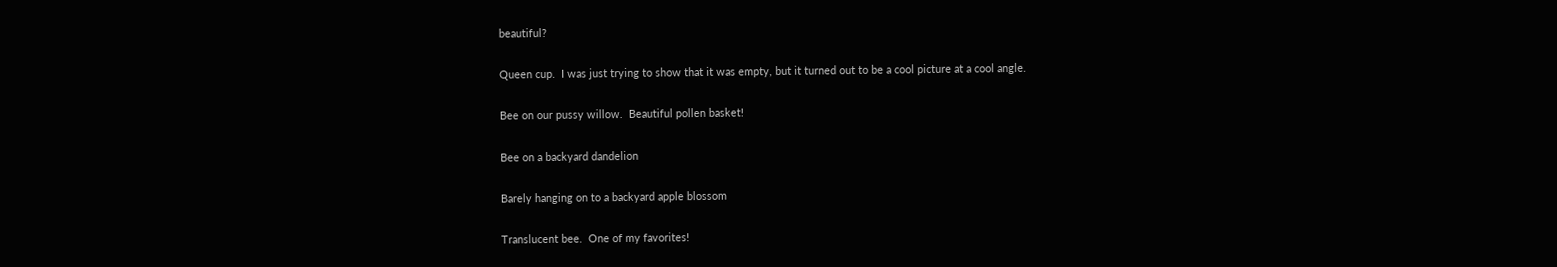beautiful?

Queen cup.  I was just trying to show that it was empty, but it turned out to be a cool picture at a cool angle.

Bee on our pussy willow.  Beautiful pollen basket!

Bee on a backyard dandelion

Barely hanging on to a backyard apple blossom

Translucent bee.  One of my favorites!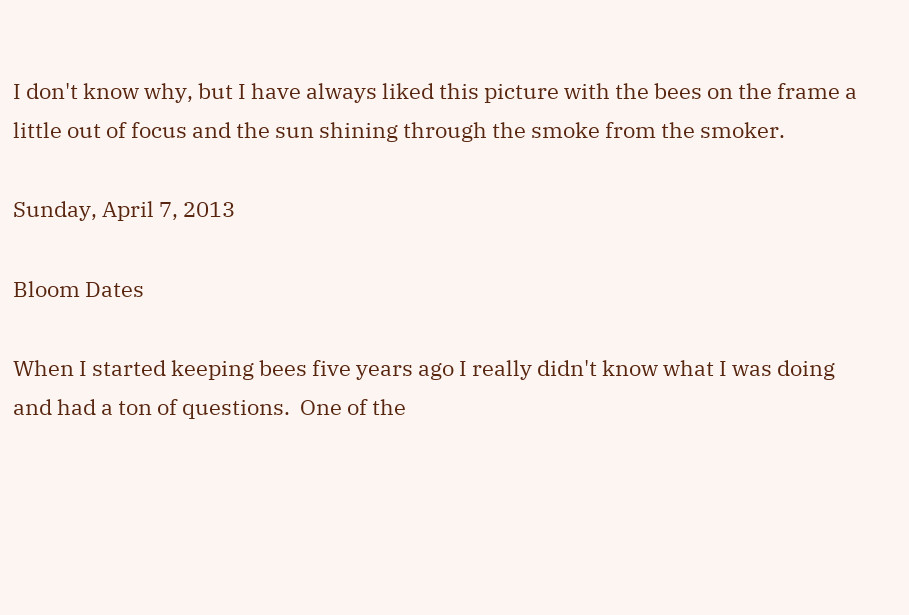I don't know why, but I have always liked this picture with the bees on the frame a little out of focus and the sun shining through the smoke from the smoker.

Sunday, April 7, 2013

Bloom Dates

When I started keeping bees five years ago I really didn't know what I was doing and had a ton of questions.  One of the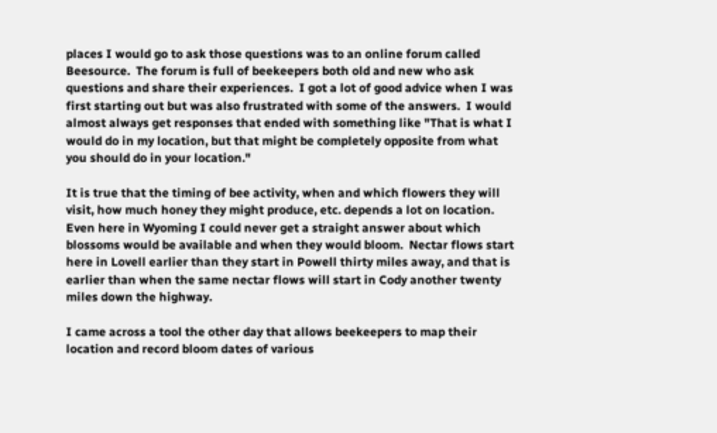places I would go to ask those questions was to an online forum called Beesource.  The forum is full of beekeepers both old and new who ask questions and share their experiences.  I got a lot of good advice when I was first starting out but was also frustrated with some of the answers.  I would almost always get responses that ended with something like "That is what I would do in my location, but that might be completely opposite from what you should do in your location."

It is true that the timing of bee activity, when and which flowers they will visit, how much honey they might produce, etc. depends a lot on location.  Even here in Wyoming I could never get a straight answer about which blossoms would be available and when they would bloom.  Nectar flows start here in Lovell earlier than they start in Powell thirty miles away, and that is earlier than when the same nectar flows will start in Cody another twenty miles down the highway.

I came across a tool the other day that allows beekeepers to map their location and record bloom dates of various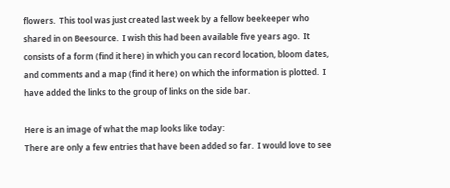flowers.  This tool was just created last week by a fellow beekeeper who shared in on Beesource.  I wish this had been available five years ago.  It consists of a form (find it here) in which you can record location, bloom dates, and comments and a map (find it here) on which the information is plotted.  I have added the links to the group of links on the side bar.

Here is an image of what the map looks like today:
There are only a few entries that have been added so far.  I would love to see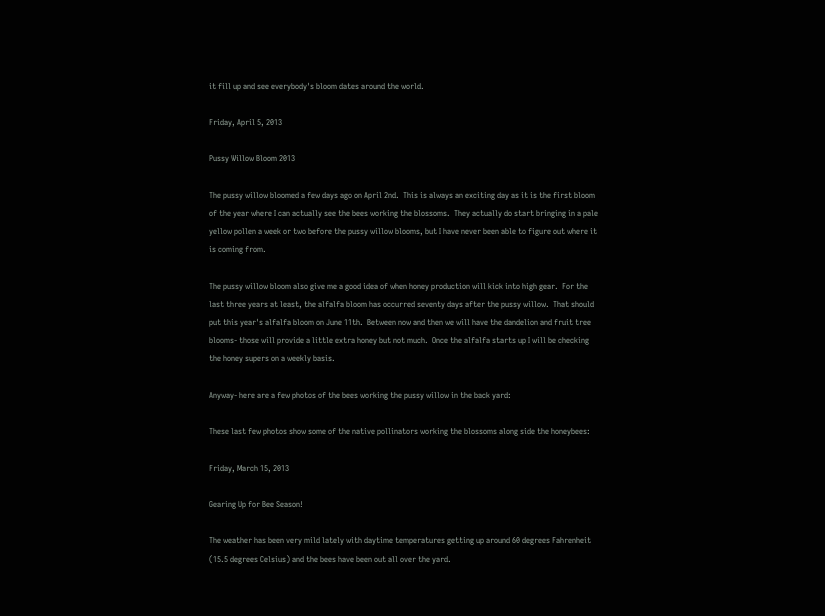it fill up and see everybody's bloom dates around the world.

Friday, April 5, 2013

Pussy Willow Bloom 2013

The pussy willow bloomed a few days ago on April 2nd.  This is always an exciting day as it is the first bloom of the year where I can actually see the bees working the blossoms.  They actually do start bringing in a pale yellow pollen a week or two before the pussy willow blooms, but I have never been able to figure out where it is coming from.

The pussy willow bloom also give me a good idea of when honey production will kick into high gear.  For the last three years at least, the alfalfa bloom has occurred seventy days after the pussy willow.  That should put this year's alfalfa bloom on June 11th.  Between now and then we will have the dandelion and fruit tree blooms- those will provide a little extra honey but not much.  Once the alfalfa starts up I will be checking the honey supers on a weekly basis.

Anyway- here are a few photos of the bees working the pussy willow in the back yard:

These last few photos show some of the native pollinators working the blossoms along side the honeybees:

Friday, March 15, 2013

Gearing Up for Bee Season!

The weather has been very mild lately with daytime temperatures getting up around 60 degrees Fahrenheit (15.5 degrees Celsius) and the bees have been out all over the yard.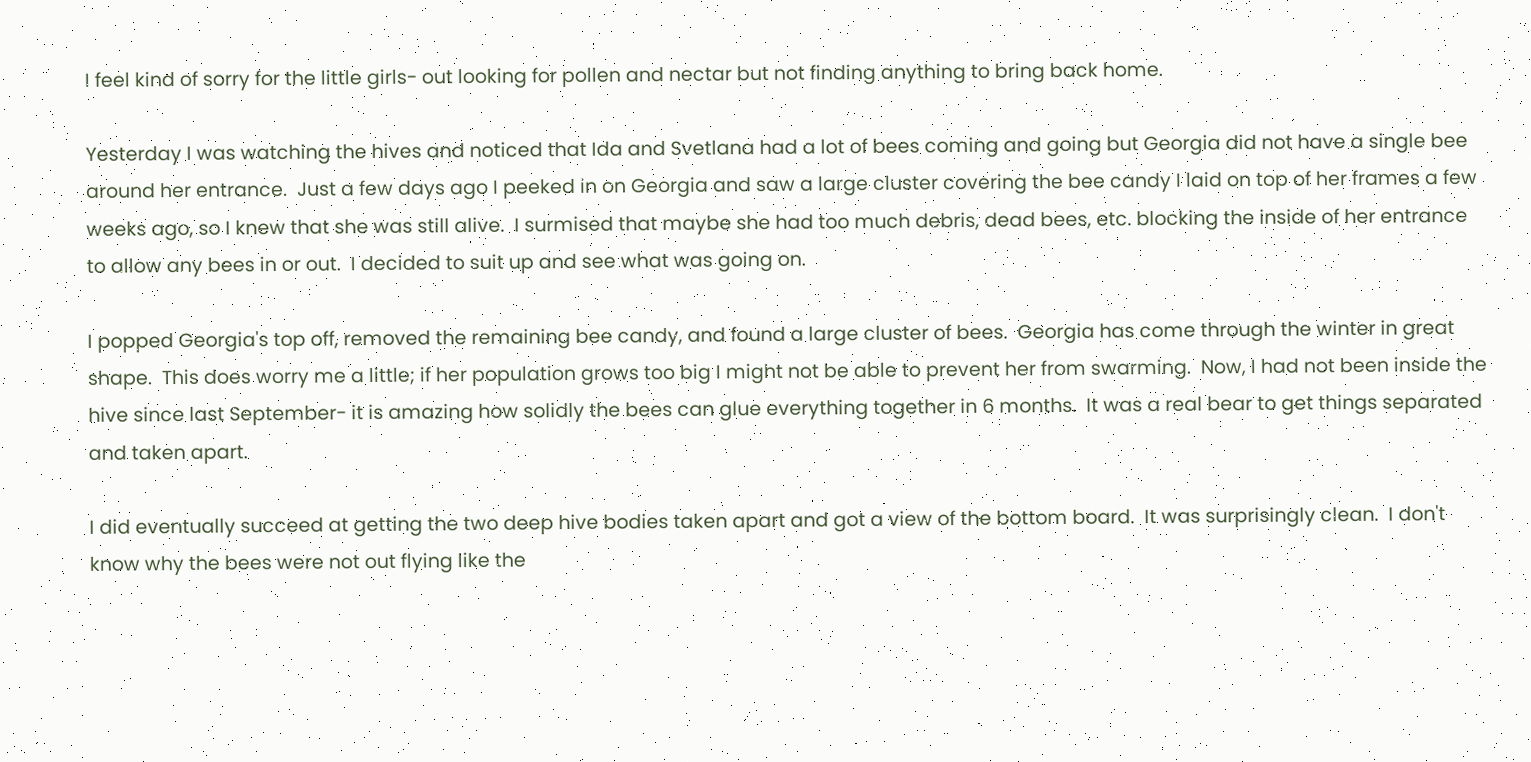I feel kind of sorry for the little girls- out looking for pollen and nectar but not finding anything to bring back home.

Yesterday I was watching the hives and noticed that Ida and Svetlana had a lot of bees coming and going but Georgia did not have a single bee around her entrance.  Just a few days ago I peeked in on Georgia and saw a large cluster covering the bee candy I laid on top of her frames a few weeks ago, so I knew that she was still alive.  I surmised that maybe she had too much debris, dead bees, etc. blocking the inside of her entrance to allow any bees in or out.  I decided to suit up and see what was going on.

I popped Georgia's top off, removed the remaining bee candy, and found a large cluster of bees.  Georgia has come through the winter in great shape.  This does worry me a little; if her population grows too big I might not be able to prevent her from swarming.  Now, I had not been inside the hive since last September- it is amazing how solidly the bees can glue everything together in 6 months.  It was a real bear to get things separated and taken apart.

I did eventually succeed at getting the two deep hive bodies taken apart and got a view of the bottom board.  It was surprisingly clean.  I don't know why the bees were not out flying like the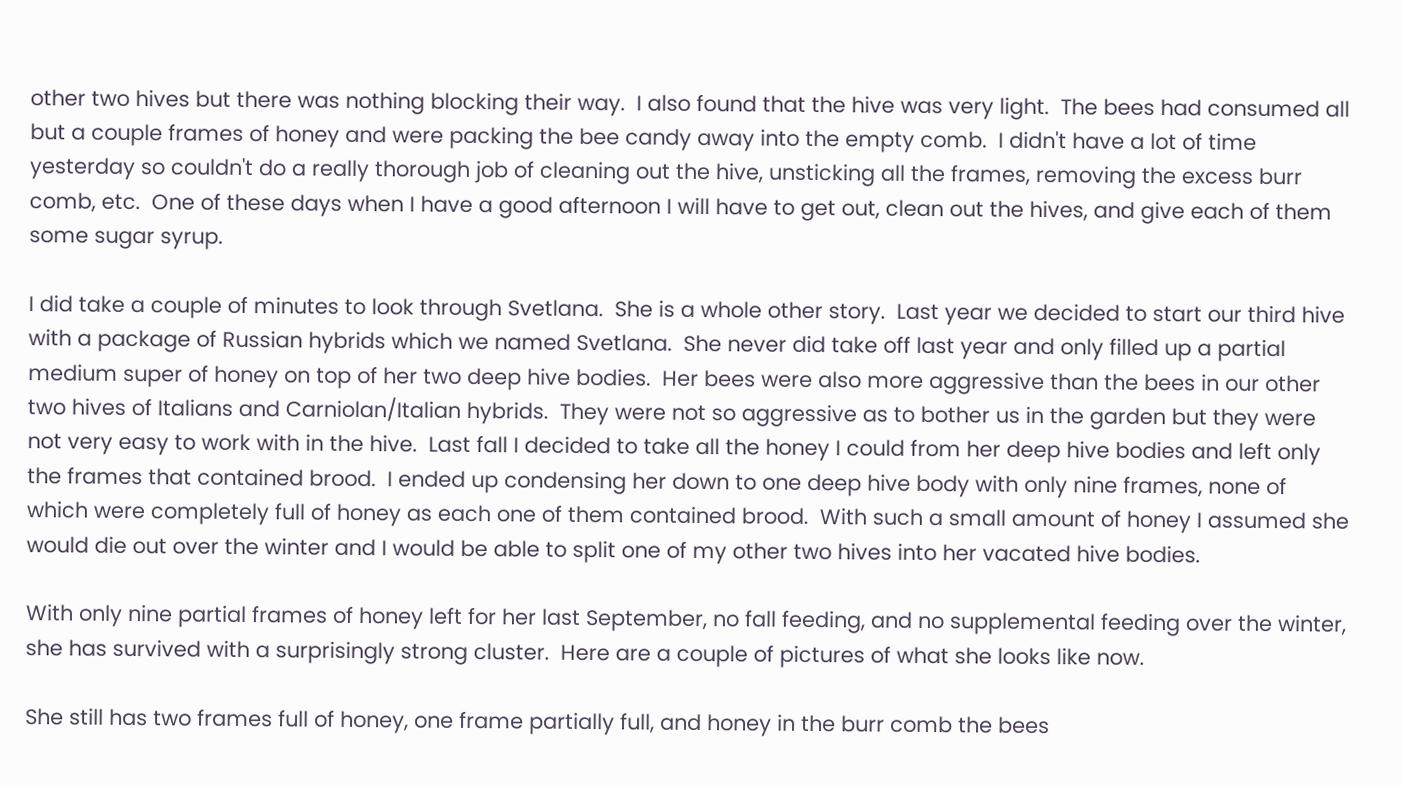other two hives but there was nothing blocking their way.  I also found that the hive was very light.  The bees had consumed all but a couple frames of honey and were packing the bee candy away into the empty comb.  I didn't have a lot of time yesterday so couldn't do a really thorough job of cleaning out the hive, unsticking all the frames, removing the excess burr comb, etc.  One of these days when I have a good afternoon I will have to get out, clean out the hives, and give each of them some sugar syrup.

I did take a couple of minutes to look through Svetlana.  She is a whole other story.  Last year we decided to start our third hive with a package of Russian hybrids which we named Svetlana.  She never did take off last year and only filled up a partial medium super of honey on top of her two deep hive bodies.  Her bees were also more aggressive than the bees in our other two hives of Italians and Carniolan/Italian hybrids.  They were not so aggressive as to bother us in the garden but they were not very easy to work with in the hive.  Last fall I decided to take all the honey I could from her deep hive bodies and left only the frames that contained brood.  I ended up condensing her down to one deep hive body with only nine frames, none of which were completely full of honey as each one of them contained brood.  With such a small amount of honey I assumed she would die out over the winter and I would be able to split one of my other two hives into her vacated hive bodies.

With only nine partial frames of honey left for her last September, no fall feeding, and no supplemental feeding over the winter, she has survived with a surprisingly strong cluster.  Here are a couple of pictures of what she looks like now.

She still has two frames full of honey, one frame partially full, and honey in the burr comb the bees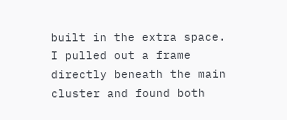built in the extra space.  I pulled out a frame directly beneath the main cluster and found both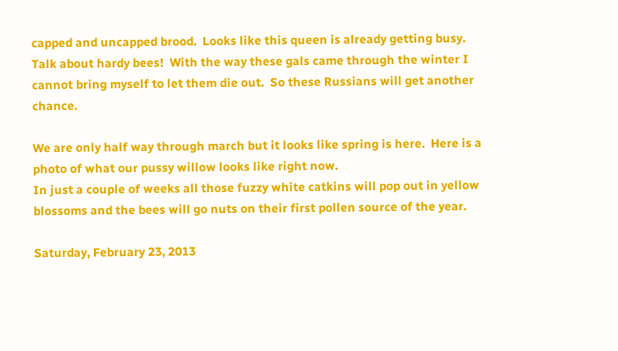capped and uncapped brood.  Looks like this queen is already getting busy.  Talk about hardy bees!  With the way these gals came through the winter I cannot bring myself to let them die out.  So these Russians will get another chance.

We are only half way through march but it looks like spring is here.  Here is a photo of what our pussy willow looks like right now.
In just a couple of weeks all those fuzzy white catkins will pop out in yellow blossoms and the bees will go nuts on their first pollen source of the year.

Saturday, February 23, 2013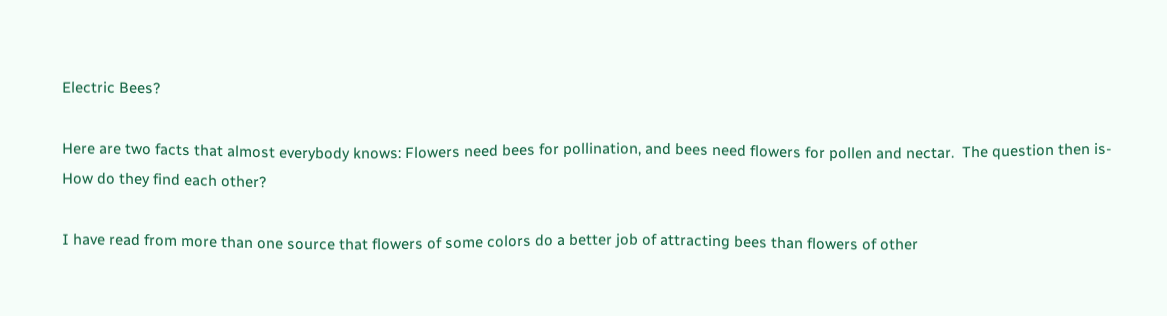Electric Bees?

Here are two facts that almost everybody knows: Flowers need bees for pollination, and bees need flowers for pollen and nectar.  The question then is- How do they find each other?

I have read from more than one source that flowers of some colors do a better job of attracting bees than flowers of other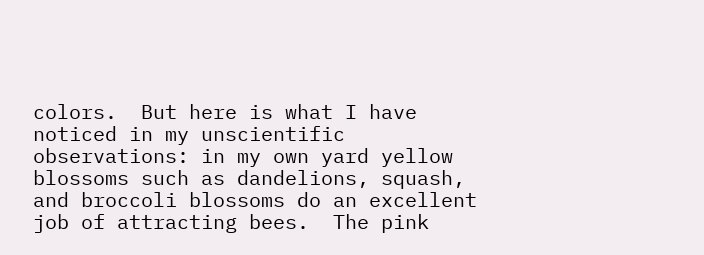colors.  But here is what I have noticed in my unscientific observations: in my own yard yellow blossoms such as dandelions, squash, and broccoli blossoms do an excellent job of attracting bees.  The pink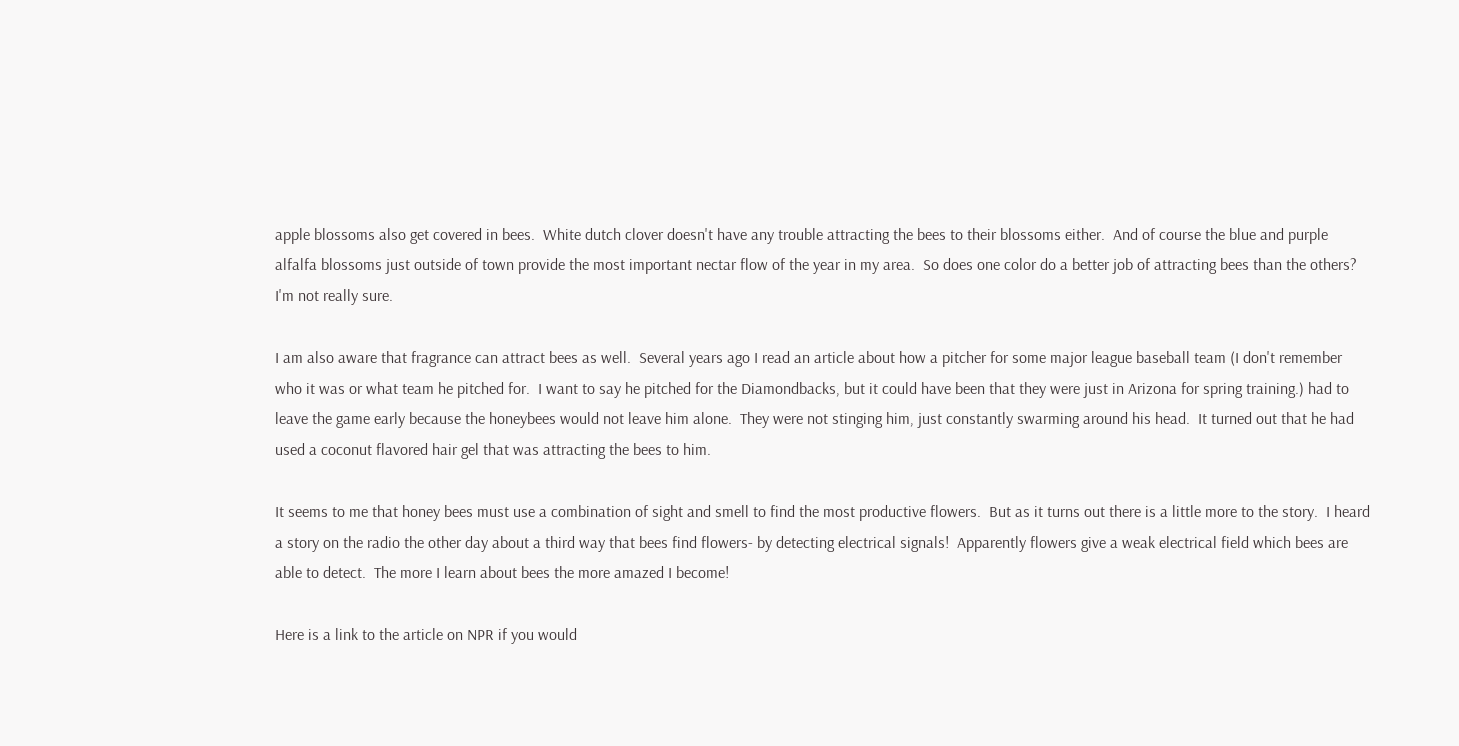apple blossoms also get covered in bees.  White dutch clover doesn't have any trouble attracting the bees to their blossoms either.  And of course the blue and purple alfalfa blossoms just outside of town provide the most important nectar flow of the year in my area.  So does one color do a better job of attracting bees than the others?  I'm not really sure.

I am also aware that fragrance can attract bees as well.  Several years ago I read an article about how a pitcher for some major league baseball team (I don't remember who it was or what team he pitched for.  I want to say he pitched for the Diamondbacks, but it could have been that they were just in Arizona for spring training.) had to leave the game early because the honeybees would not leave him alone.  They were not stinging him, just constantly swarming around his head.  It turned out that he had used a coconut flavored hair gel that was attracting the bees to him.

It seems to me that honey bees must use a combination of sight and smell to find the most productive flowers.  But as it turns out there is a little more to the story.  I heard a story on the radio the other day about a third way that bees find flowers- by detecting electrical signals!  Apparently flowers give a weak electrical field which bees are able to detect.  The more I learn about bees the more amazed I become!

Here is a link to the article on NPR if you would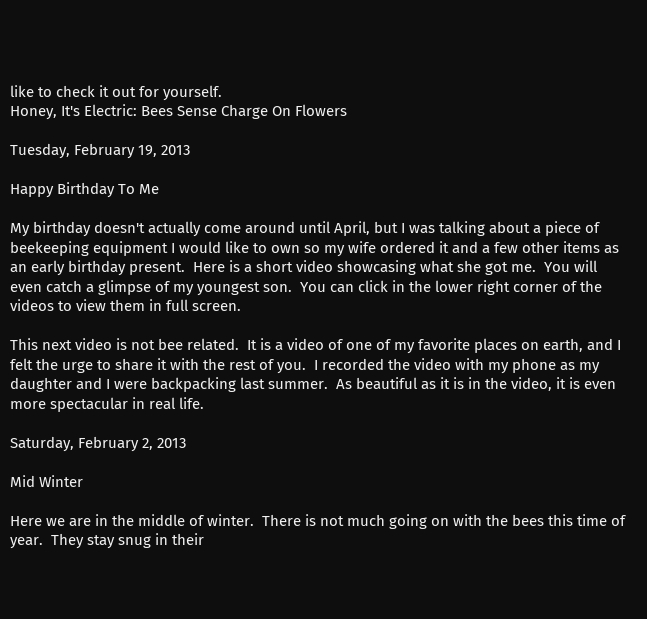like to check it out for yourself.
Honey, It's Electric: Bees Sense Charge On Flowers

Tuesday, February 19, 2013

Happy Birthday To Me

My birthday doesn't actually come around until April, but I was talking about a piece of beekeeping equipment I would like to own so my wife ordered it and a few other items as an early birthday present.  Here is a short video showcasing what she got me.  You will even catch a glimpse of my youngest son.  You can click in the lower right corner of the videos to view them in full screen.

This next video is not bee related.  It is a video of one of my favorite places on earth, and I felt the urge to share it with the rest of you.  I recorded the video with my phone as my daughter and I were backpacking last summer.  As beautiful as it is in the video, it is even more spectacular in real life.

Saturday, February 2, 2013

Mid Winter

Here we are in the middle of winter.  There is not much going on with the bees this time of year.  They stay snug in their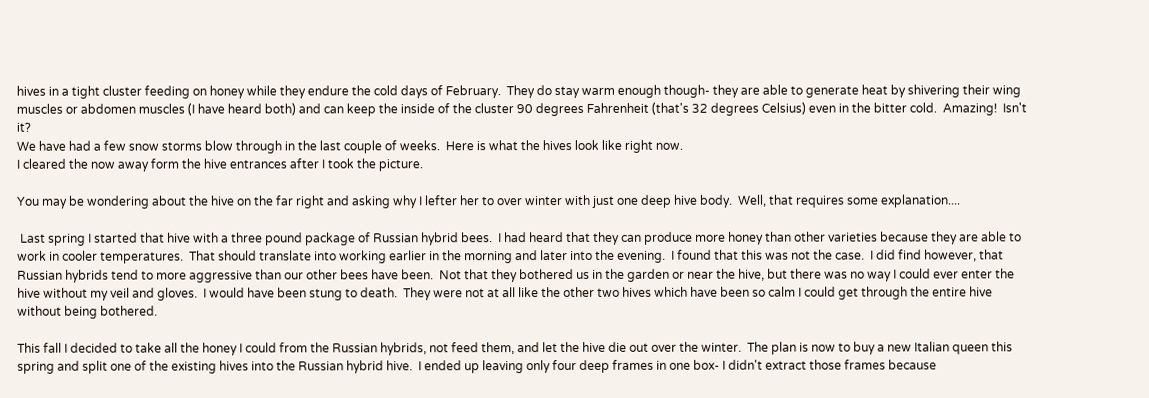hives in a tight cluster feeding on honey while they endure the cold days of February.  They do stay warm enough though- they are able to generate heat by shivering their wing muscles or abdomen muscles (I have heard both) and can keep the inside of the cluster 90 degrees Fahrenheit (that's 32 degrees Celsius) even in the bitter cold.  Amazing!  Isn't it?
We have had a few snow storms blow through in the last couple of weeks.  Here is what the hives look like right now.
I cleared the now away form the hive entrances after I took the picture.

You may be wondering about the hive on the far right and asking why I lefter her to over winter with just one deep hive body.  Well, that requires some explanation....

 Last spring I started that hive with a three pound package of Russian hybrid bees.  I had heard that they can produce more honey than other varieties because they are able to work in cooler temperatures.  That should translate into working earlier in the morning and later into the evening.  I found that this was not the case.  I did find however, that Russian hybrids tend to more aggressive than our other bees have been.  Not that they bothered us in the garden or near the hive, but there was no way I could ever enter the hive without my veil and gloves.  I would have been stung to death.  They were not at all like the other two hives which have been so calm I could get through the entire hive without being bothered.

This fall I decided to take all the honey I could from the Russian hybrids, not feed them, and let the hive die out over the winter.  The plan is now to buy a new Italian queen this spring and split one of the existing hives into the Russian hybrid hive.  I ended up leaving only four deep frames in one box- I didn't extract those frames because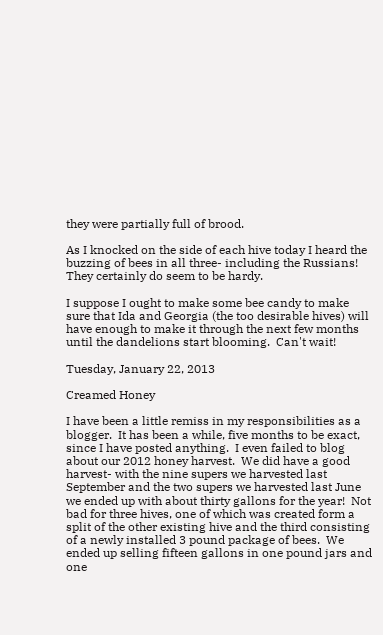they were partially full of brood.

As I knocked on the side of each hive today I heard the buzzing of bees in all three- including the Russians!  They certainly do seem to be hardy.

I suppose I ought to make some bee candy to make sure that Ida and Georgia (the too desirable hives) will have enough to make it through the next few months until the dandelions start blooming.  Can't wait!

Tuesday, January 22, 2013

Creamed Honey

I have been a little remiss in my responsibilities as a blogger.  It has been a while, five months to be exact, since I have posted anything.  I even failed to blog about our 2012 honey harvest.  We did have a good harvest- with the nine supers we harvested last September and the two supers we harvested last June we ended up with about thirty gallons for the year!  Not bad for three hives, one of which was created form a split of the other existing hive and the third consisting of a newly installed 3 pound package of bees.  We ended up selling fifteen gallons in one pound jars and one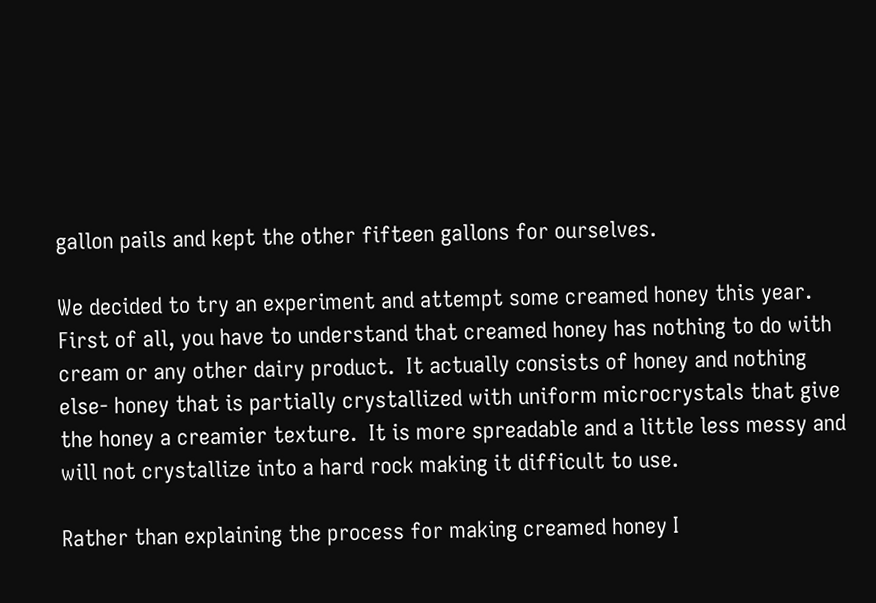gallon pails and kept the other fifteen gallons for ourselves.

We decided to try an experiment and attempt some creamed honey this year.  First of all, you have to understand that creamed honey has nothing to do with cream or any other dairy product.  It actually consists of honey and nothing else- honey that is partially crystallized with uniform microcrystals that give the honey a creamier texture.  It is more spreadable and a little less messy and will not crystallize into a hard rock making it difficult to use.

Rather than explaining the process for making creamed honey I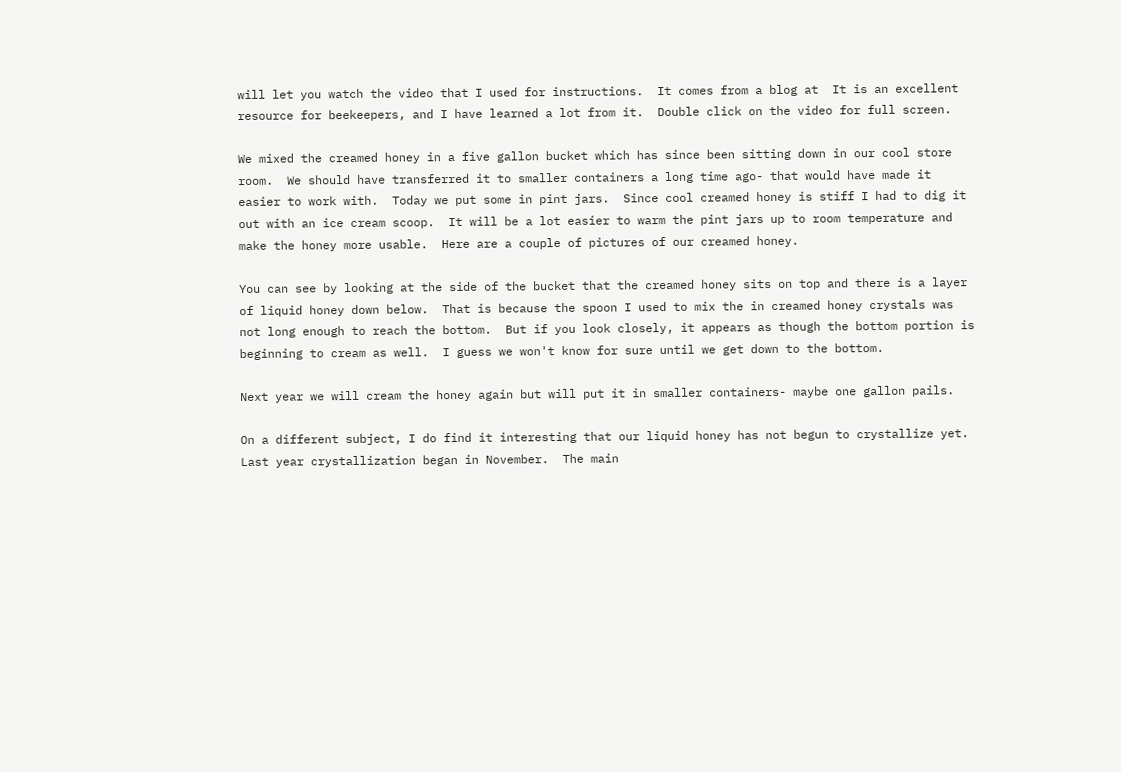will let you watch the video that I used for instructions.  It comes from a blog at  It is an excellent resource for beekeepers, and I have learned a lot from it.  Double click on the video for full screen.

We mixed the creamed honey in a five gallon bucket which has since been sitting down in our cool store room.  We should have transferred it to smaller containers a long time ago- that would have made it easier to work with.  Today we put some in pint jars.  Since cool creamed honey is stiff I had to dig it out with an ice cream scoop.  It will be a lot easier to warm the pint jars up to room temperature and make the honey more usable.  Here are a couple of pictures of our creamed honey.

You can see by looking at the side of the bucket that the creamed honey sits on top and there is a layer of liquid honey down below.  That is because the spoon I used to mix the in creamed honey crystals was not long enough to reach the bottom.  But if you look closely, it appears as though the bottom portion is beginning to cream as well.  I guess we won't know for sure until we get down to the bottom.

Next year we will cream the honey again but will put it in smaller containers- maybe one gallon pails.

On a different subject, I do find it interesting that our liquid honey has not begun to crystallize yet.  Last year crystallization began in November.  The main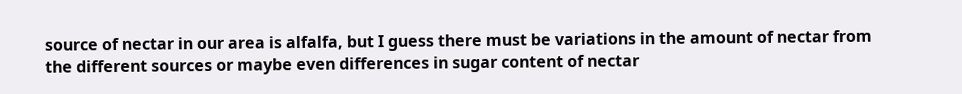source of nectar in our area is alfalfa, but I guess there must be variations in the amount of nectar from the different sources or maybe even differences in sugar content of nectar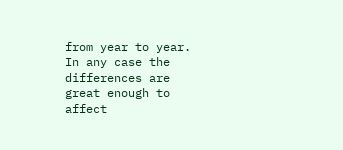from year to year.  In any case the differences are great enough to affect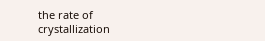the rate of crystallization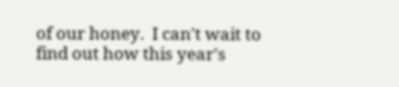of our honey.  I can't wait to find out how this year's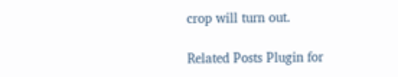crop will turn out.

Related Posts Plugin for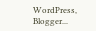WordPress, Blogger...